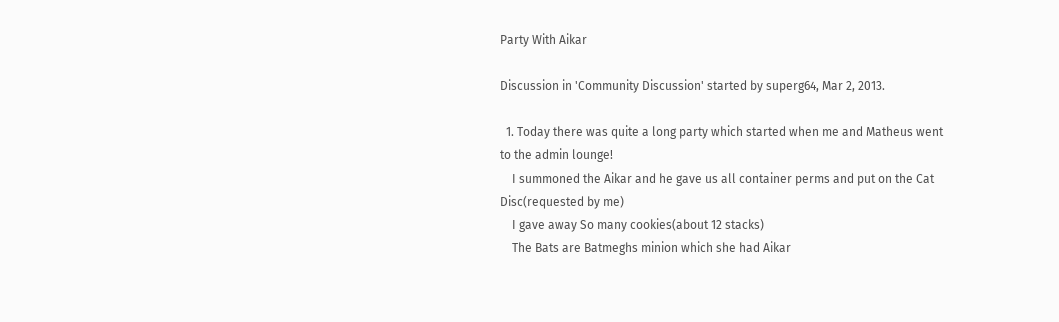Party With Aikar

Discussion in 'Community Discussion' started by superg64, Mar 2, 2013.

  1. Today there was quite a long party which started when me and Matheus went to the admin lounge!
    I summoned the Aikar and he gave us all container perms and put on the Cat Disc(requested by me)
    I gave away So many cookies(about 12 stacks)
    The Bats are Batmeghs minion which she had Aikar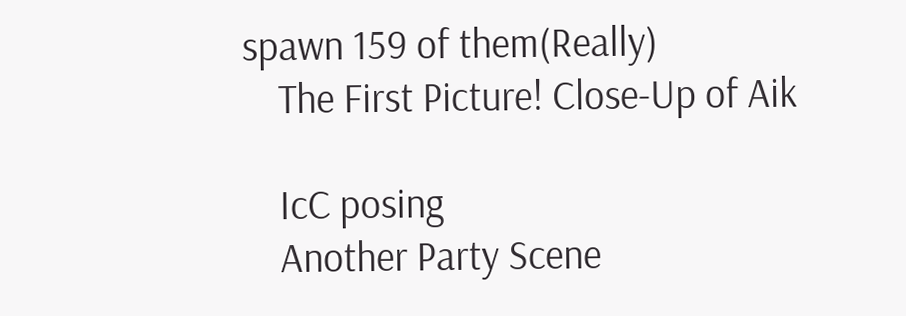spawn 159 of them(Really)
    The First Picture! Close-Up of Aik

    IcC posing
    Another Party Scene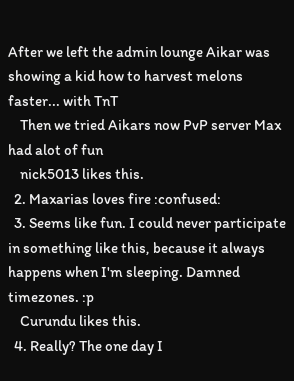After we left the admin lounge Aikar was showing a kid how to harvest melons faster... with TnT
    Then we tried Aikars now PvP server Max had alot of fun
    nick5013 likes this.
  2. Maxarias loves fire :confused:
  3. Seems like fun. I could never participate in something like this, because it always happens when I'm sleeping. Damned timezones. :p
    Curundu likes this.
  4. Really? The one day I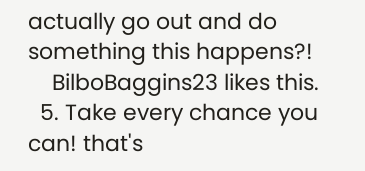actually go out and do something this happens?!
    BilboBaggins23 likes this.
  5. Take every chance you can! that's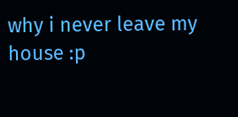why i never leave my house :p